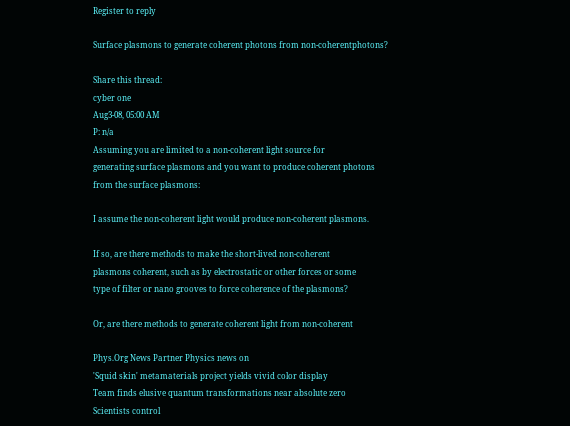Register to reply

Surface plasmons to generate coherent photons from non-coherentphotons?

Share this thread:
cyber one
Aug3-08, 05:00 AM
P: n/a
Assuming you are limited to a non-coherent light source for
generating surface plasmons and you want to produce coherent photons
from the surface plasmons:

I assume the non-coherent light would produce non-coherent plasmons.

If so, are there methods to make the short-lived non-coherent
plasmons coherent, such as by electrostatic or other forces or some
type of filter or nano grooves to force coherence of the plasmons?

Or, are there methods to generate coherent light from non-coherent

Phys.Org News Partner Physics news on
'Squid skin' metamaterials project yields vivid color display
Team finds elusive quantum transformations near absolute zero
Scientists control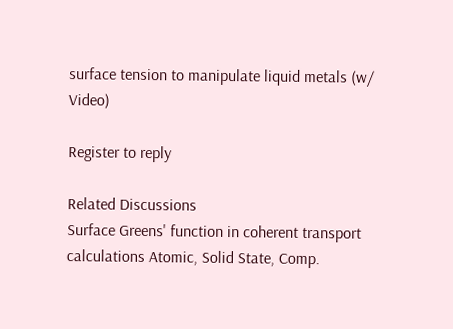surface tension to manipulate liquid metals (w/ Video)

Register to reply

Related Discussions
Surface Greens' function in coherent transport calculations Atomic, Solid State, Comp.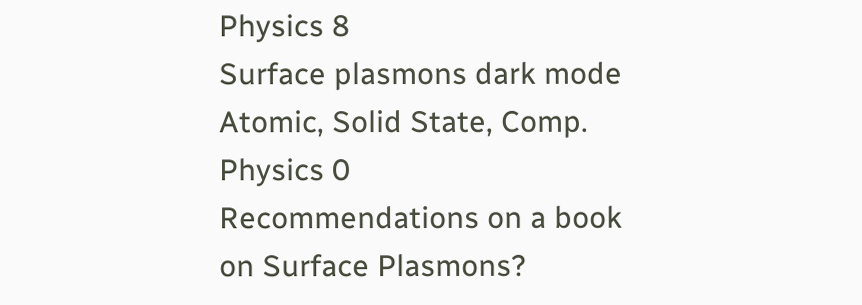Physics 8
Surface plasmons dark mode Atomic, Solid State, Comp. Physics 0
Recommendations on a book on Surface Plasmons?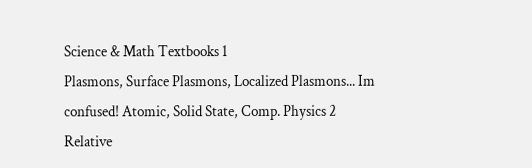Science & Math Textbooks 1
Plasmons, Surface Plasmons, Localized Plasmons... Im confused! Atomic, Solid State, Comp. Physics 2
Relative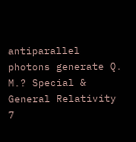antiparallel photons generate Q. M.? Special & General Relativity 7